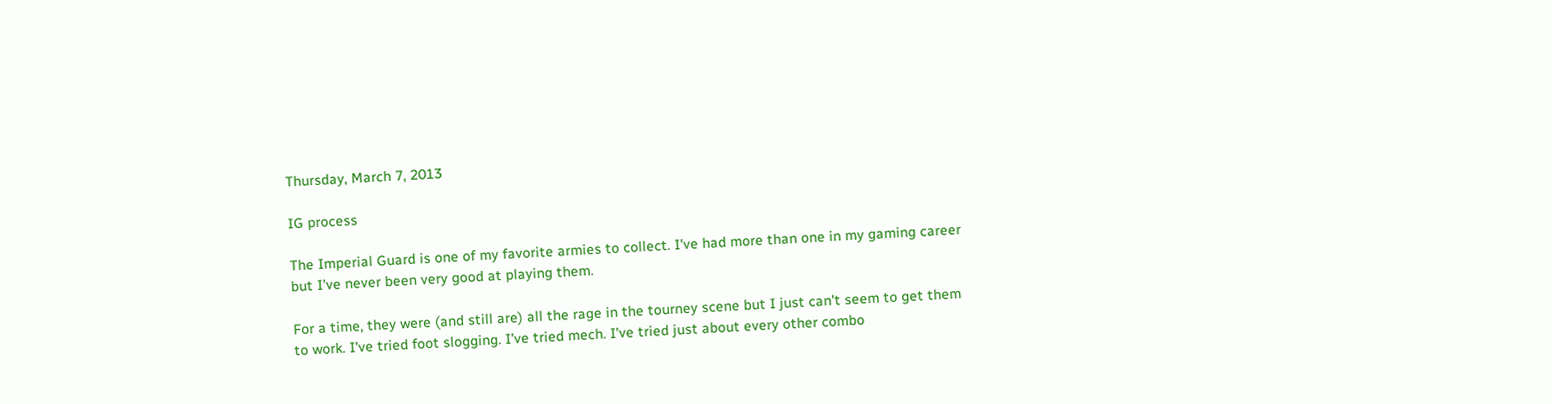Thursday, March 7, 2013

IG process

The Imperial Guard is one of my favorite armies to collect. I've had more than one in my gaming career but I've never been very good at playing them.

For a time, they were (and still are) all the rage in the tourney scene but I just can't seem to get them to work. I've tried foot slogging. I've tried mech. I've tried just about every other combo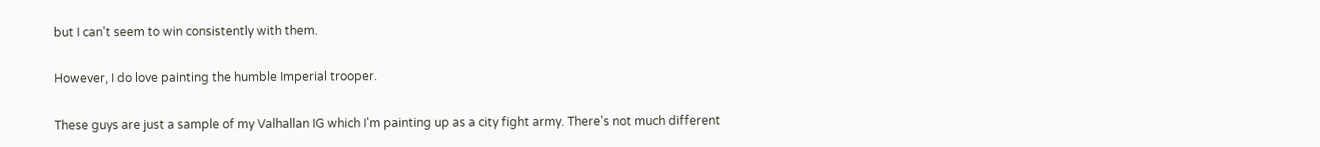but I can't seem to win consistently with them.

However, I do love painting the humble Imperial trooper.

These guys are just a sample of my Valhallan IG which I'm painting up as a city fight army. There's not much different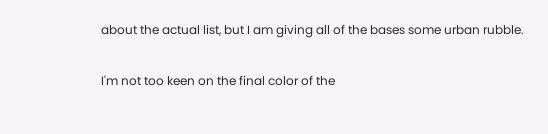about the actual list, but I am giving all of the bases some urban rubble.

I'm not too keen on the final color of the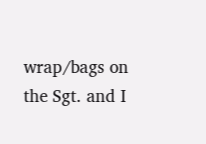wrap/bags on the Sgt. and I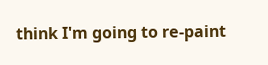think I'm going to re-paint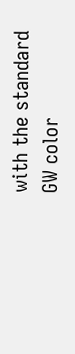with the standard GW color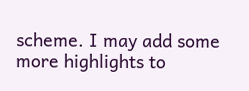scheme. I may add some more highlights to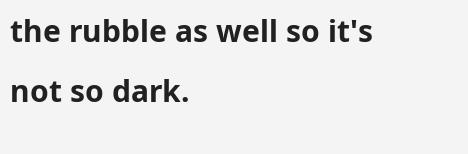the rubble as well so it's not so dark.